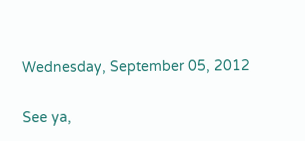Wednesday, September 05, 2012

See ya,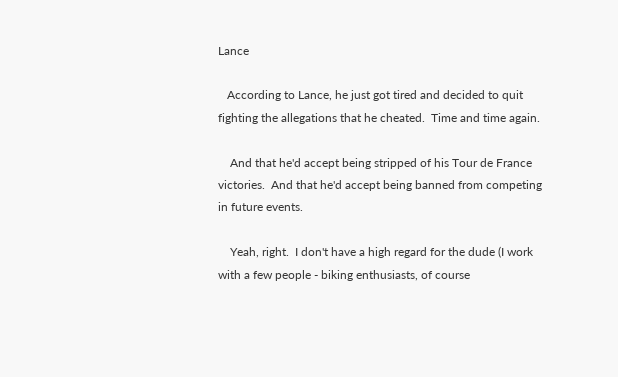Lance

   According to Lance, he just got tired and decided to quit fighting the allegations that he cheated.  Time and time again.

    And that he'd accept being stripped of his Tour de France victories.  And that he'd accept being banned from competing in future events.

    Yeah, right.  I don't have a high regard for the dude (I work with a few people - biking enthusiasts, of course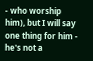- who worship him), but I will say one thing for him - he's not a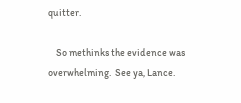quitter.

    So methinks the evidence was overwhelming.  See ya, Lance.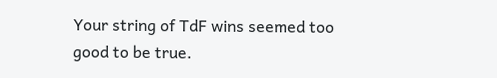Your string of TdF wins seemed too good to be true.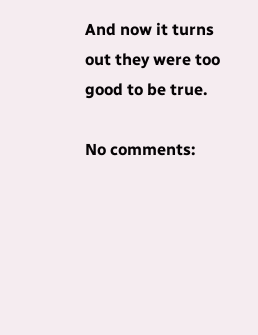And now it turns out they were too good to be true.

No comments: